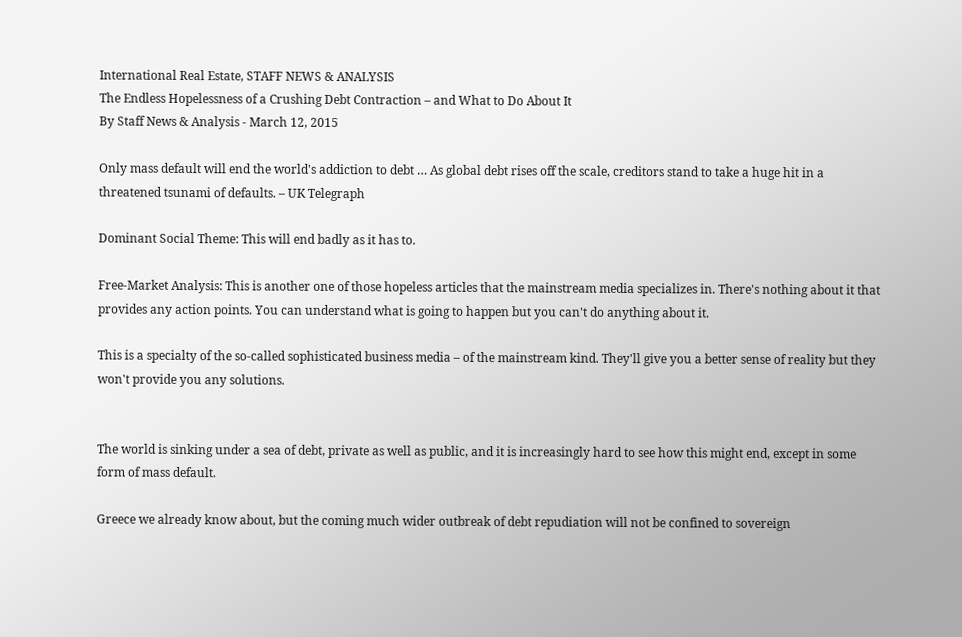International Real Estate, STAFF NEWS & ANALYSIS
The Endless Hopelessness of a Crushing Debt Contraction – and What to Do About It
By Staff News & Analysis - March 12, 2015

Only mass default will end the world's addiction to debt … As global debt rises off the scale, creditors stand to take a huge hit in a threatened tsunami of defaults. – UK Telegraph

Dominant Social Theme: This will end badly as it has to.

Free-Market Analysis: This is another one of those hopeless articles that the mainstream media specializes in. There's nothing about it that provides any action points. You can understand what is going to happen but you can't do anything about it.

This is a specialty of the so-called sophisticated business media – of the mainstream kind. They'll give you a better sense of reality but they won't provide you any solutions.


The world is sinking under a sea of debt, private as well as public, and it is increasingly hard to see how this might end, except in some form of mass default.

Greece we already know about, but the coming much wider outbreak of debt repudiation will not be confined to sovereign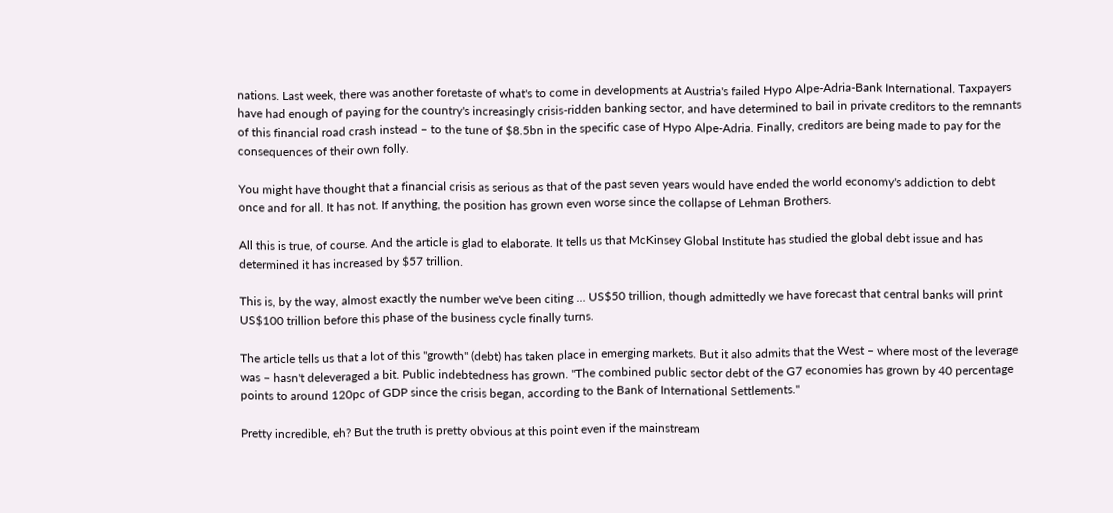nations. Last week, there was another foretaste of what's to come in developments at Austria's failed Hypo Alpe-Adria-Bank International. Taxpayers have had enough of paying for the country's increasingly crisis-ridden banking sector, and have determined to bail in private creditors to the remnants of this financial road crash instead – to the tune of $8.5bn in the specific case of Hypo Alpe-Adria. Finally, creditors are being made to pay for the consequences of their own folly.

You might have thought that a financial crisis as serious as that of the past seven years would have ended the world economy's addiction to debt once and for all. It has not. If anything, the position has grown even worse since the collapse of Lehman Brothers.

All this is true, of course. And the article is glad to elaborate. It tells us that McKinsey Global Institute has studied the global debt issue and has determined it has increased by $57 trillion.

This is, by the way, almost exactly the number we've been citing … US$50 trillion, though admittedly we have forecast that central banks will print US$100 trillion before this phase of the business cycle finally turns.

The article tells us that a lot of this "growth" (debt) has taken place in emerging markets. But it also admits that the West – where most of the leverage was – hasn't deleveraged a bit. Public indebtedness has grown. "The combined public sector debt of the G7 economies has grown by 40 percentage points to around 120pc of GDP since the crisis began, according to the Bank of International Settlements."

Pretty incredible, eh? But the truth is pretty obvious at this point even if the mainstream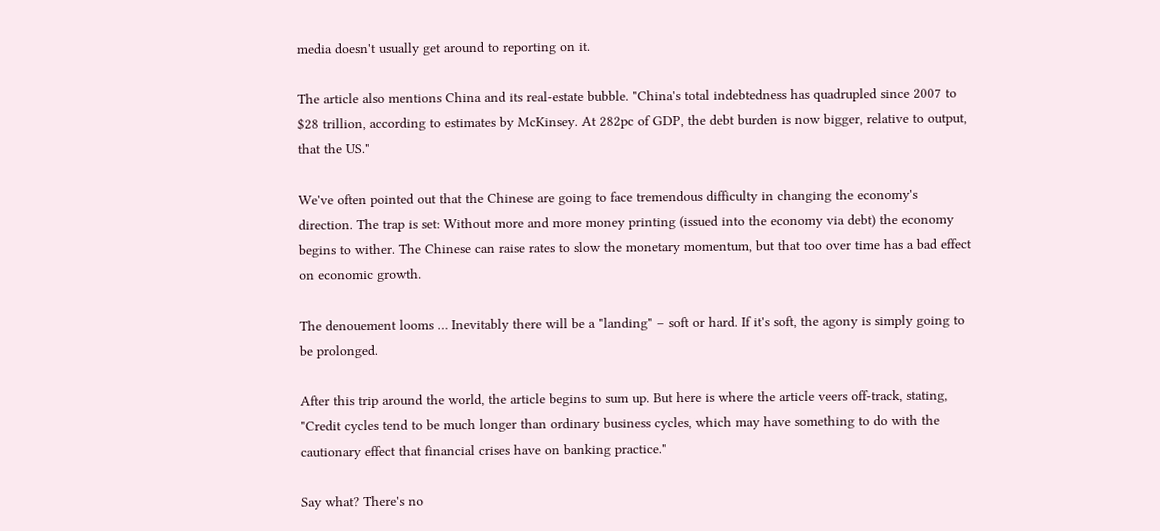media doesn't usually get around to reporting on it.

The article also mentions China and its real-estate bubble. "China's total indebtedness has quadrupled since 2007 to $28 trillion, according to estimates by McKinsey. At 282pc of GDP, the debt burden is now bigger, relative to output, that the US."

We've often pointed out that the Chinese are going to face tremendous difficulty in changing the economy's direction. The trap is set: Without more and more money printing (issued into the economy via debt) the economy begins to wither. The Chinese can raise rates to slow the monetary momentum, but that too over time has a bad effect on economic growth.

The denouement looms … Inevitably there will be a "landing" – soft or hard. If it's soft, the agony is simply going to be prolonged.

After this trip around the world, the article begins to sum up. But here is where the article veers off-track, stating, "Credit cycles tend to be much longer than ordinary business cycles, which may have something to do with the cautionary effect that financial crises have on banking practice."

Say what? There's no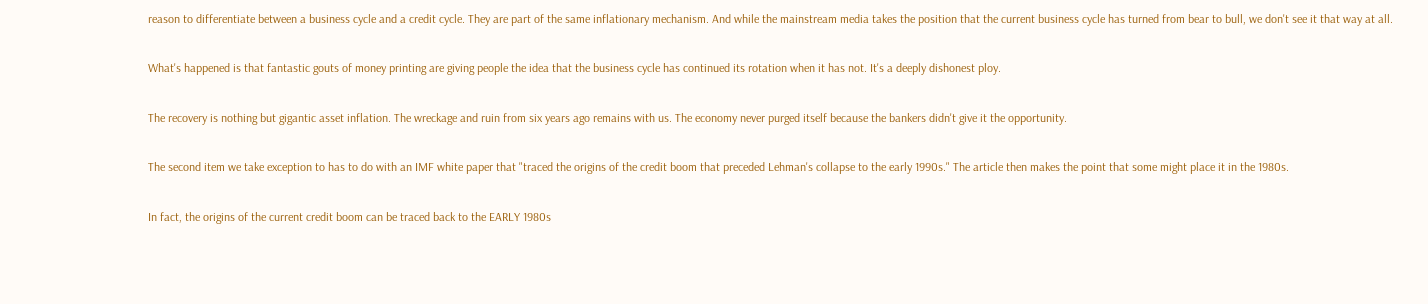reason to differentiate between a business cycle and a credit cycle. They are part of the same inflationary mechanism. And while the mainstream media takes the position that the current business cycle has turned from bear to bull, we don't see it that way at all.

What's happened is that fantastic gouts of money printing are giving people the idea that the business cycle has continued its rotation when it has not. It's a deeply dishonest ploy.

The recovery is nothing but gigantic asset inflation. The wreckage and ruin from six years ago remains with us. The economy never purged itself because the bankers didn't give it the opportunity.

The second item we take exception to has to do with an IMF white paper that "traced the origins of the credit boom that preceded Lehman's collapse to the early 1990s." The article then makes the point that some might place it in the 1980s.

In fact, the origins of the current credit boom can be traced back to the EARLY 1980s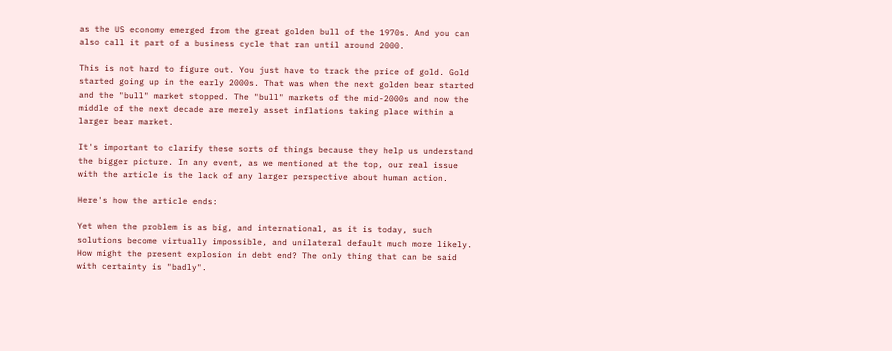as the US economy emerged from the great golden bull of the 1970s. And you can also call it part of a business cycle that ran until around 2000.

This is not hard to figure out. You just have to track the price of gold. Gold started going up in the early 2000s. That was when the next golden bear started and the "bull" market stopped. The "bull" markets of the mid-2000s and now the middle of the next decade are merely asset inflations taking place within a larger bear market.

It's important to clarify these sorts of things because they help us understand the bigger picture. In any event, as we mentioned at the top, our real issue with the article is the lack of any larger perspective about human action.

Here's how the article ends:

Yet when the problem is as big, and international, as it is today, such solutions become virtually impossible, and unilateral default much more likely. How might the present explosion in debt end? The only thing that can be said with certainty is "badly".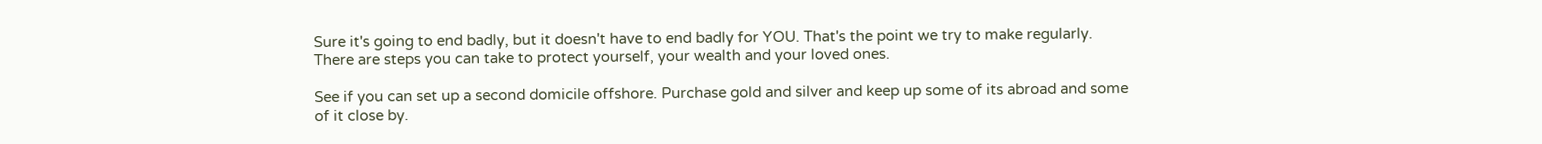Sure it's going to end badly, but it doesn't have to end badly for YOU. That's the point we try to make regularly. There are steps you can take to protect yourself, your wealth and your loved ones.

See if you can set up a second domicile offshore. Purchase gold and silver and keep up some of its abroad and some of it close by.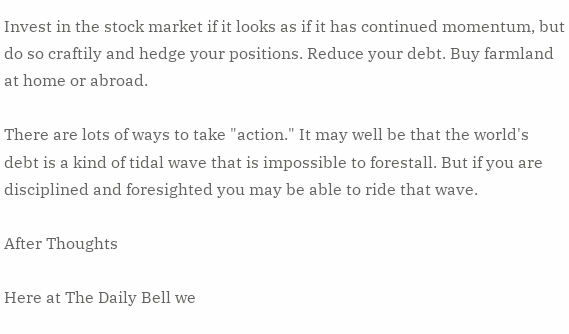Invest in the stock market if it looks as if it has continued momentum, but do so craftily and hedge your positions. Reduce your debt. Buy farmland at home or abroad.

There are lots of ways to take "action." It may well be that the world's debt is a kind of tidal wave that is impossible to forestall. But if you are disciplined and foresighted you may be able to ride that wave.

After Thoughts

Here at The Daily Bell we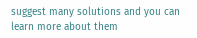suggest many solutions and you can learn more about them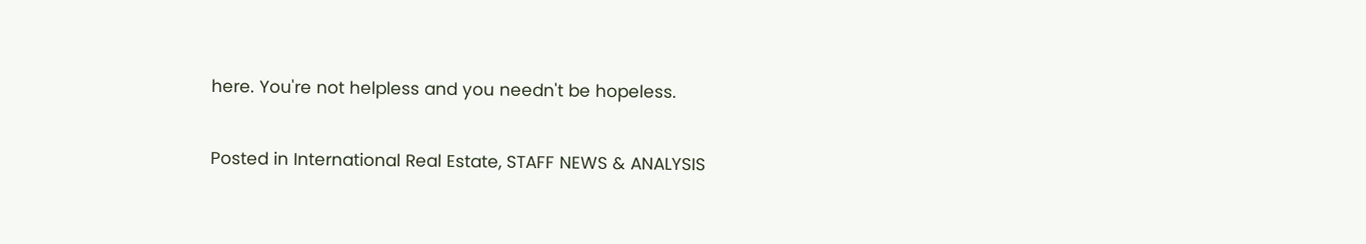here. You're not helpless and you needn't be hopeless.

Posted in International Real Estate, STAFF NEWS & ANALYSIS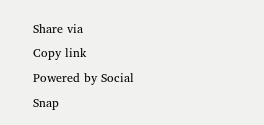Share via
Copy link
Powered by Social Snap